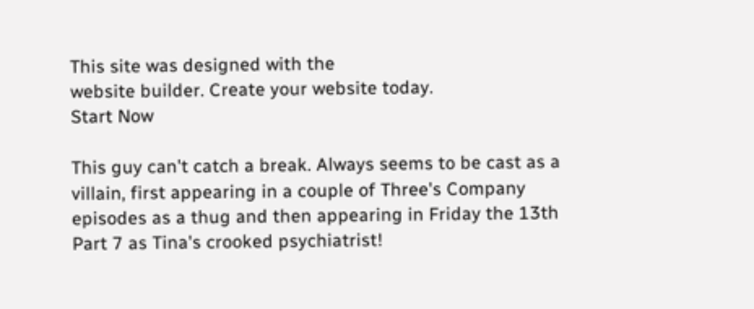This site was designed with the
website builder. Create your website today.
Start Now

This guy can't catch a break. Always seems to be cast as a villain, first appearing in a couple of Three's Company episodes as a thug and then appearing in Friday the 13th Part 7 as Tina's crooked psychiatrist!